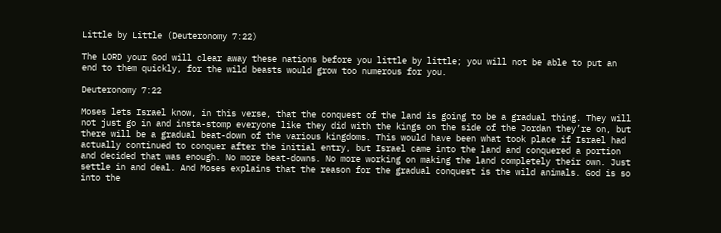Little by Little (Deuteronomy 7:22)

The LORD your God will clear away these nations before you little by little; you will not be able to put an end to them quickly, for the wild beasts would grow too numerous for you.

Deuteronomy 7:22

Moses lets Israel know, in this verse, that the conquest of the land is going to be a gradual thing. They will not just go in and insta-stomp everyone like they did with the kings on the side of the Jordan they’re on, but there will be a gradual beat-down of the various kingdoms. This would have been what took place if Israel had actually continued to conquer after the initial entry, but Israel came into the land and conquered a portion and decided that was enough. No more beat-downs. No more working on making the land completely their own. Just settle in and deal. And Moses explains that the reason for the gradual conquest is the wild animals. God is so into the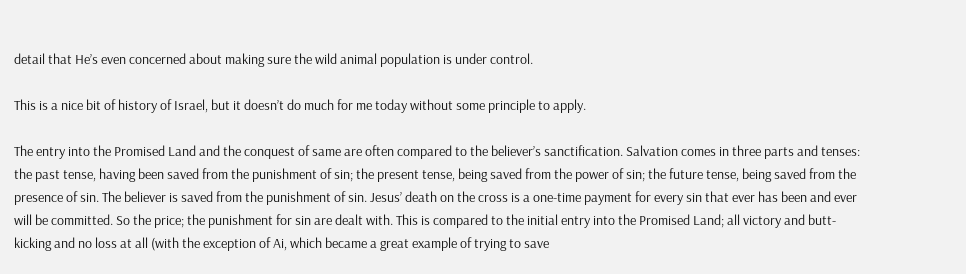detail that He’s even concerned about making sure the wild animal population is under control.

This is a nice bit of history of Israel, but it doesn’t do much for me today without some principle to apply.

The entry into the Promised Land and the conquest of same are often compared to the believer’s sanctification. Salvation comes in three parts and tenses: the past tense, having been saved from the punishment of sin; the present tense, being saved from the power of sin; the future tense, being saved from the presence of sin. The believer is saved from the punishment of sin. Jesus’ death on the cross is a one-time payment for every sin that ever has been and ever will be committed. So the price; the punishment for sin are dealt with. This is compared to the initial entry into the Promised Land; all victory and butt-kicking and no loss at all (with the exception of Ai, which became a great example of trying to save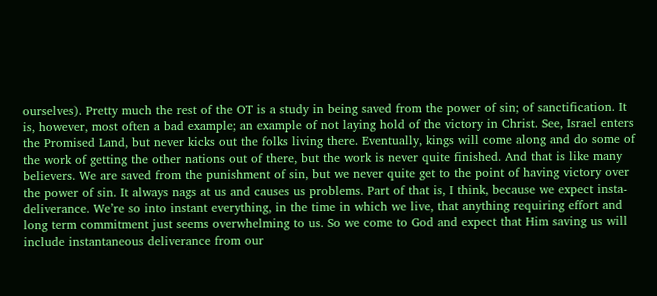ourselves). Pretty much the rest of the OT is a study in being saved from the power of sin; of sanctification. It is, however, most often a bad example; an example of not laying hold of the victory in Christ. See, Israel enters the Promised Land, but never kicks out the folks living there. Eventually, kings will come along and do some of the work of getting the other nations out of there, but the work is never quite finished. And that is like many believers. We are saved from the punishment of sin, but we never quite get to the point of having victory over the power of sin. It always nags at us and causes us problems. Part of that is, I think, because we expect insta-deliverance. We’re so into instant everything, in the time in which we live, that anything requiring effort and long term commitment just seems overwhelming to us. So we come to God and expect that Him saving us will include instantaneous deliverance from our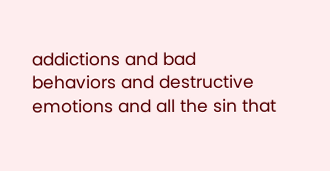addictions and bad behaviors and destructive emotions and all the sin that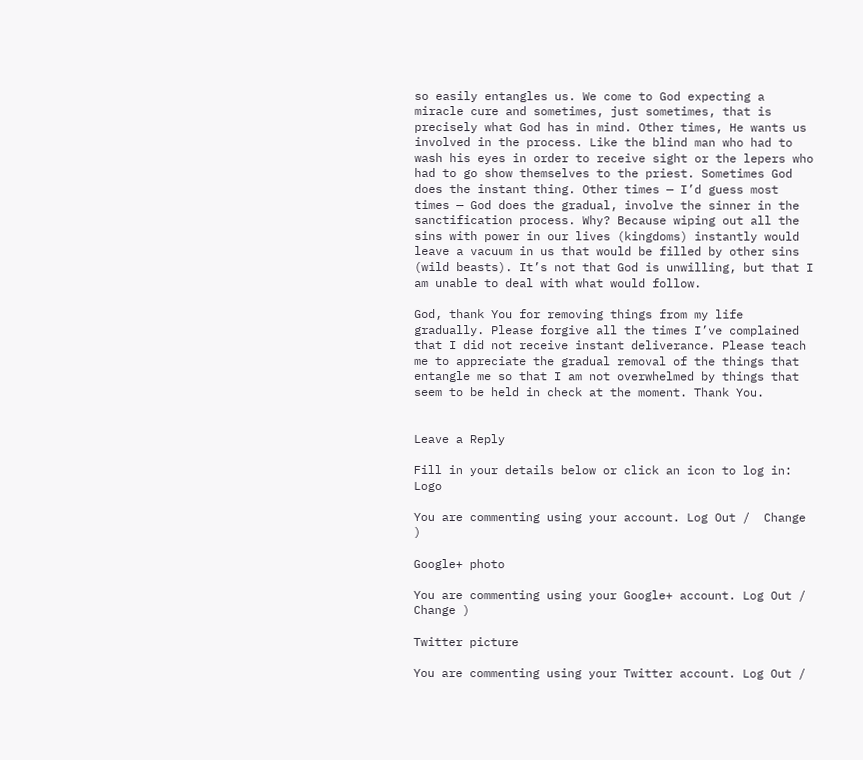so easily entangles us. We come to God expecting a miracle cure and sometimes, just sometimes, that is precisely what God has in mind. Other times, He wants us involved in the process. Like the blind man who had to wash his eyes in order to receive sight or the lepers who had to go show themselves to the priest. Sometimes God does the instant thing. Other times — I’d guess most times — God does the gradual, involve the sinner in the sanctification process. Why? Because wiping out all the sins with power in our lives (kingdoms) instantly would leave a vacuum in us that would be filled by other sins (wild beasts). It’s not that God is unwilling, but that I am unable to deal with what would follow.

God, thank You for removing things from my life gradually. Please forgive all the times I’ve complained that I did not receive instant deliverance. Please teach me to appreciate the gradual removal of the things that entangle me so that I am not overwhelmed by things that seem to be held in check at the moment. Thank You.


Leave a Reply

Fill in your details below or click an icon to log in: Logo

You are commenting using your account. Log Out /  Change )

Google+ photo

You are commenting using your Google+ account. Log Out /  Change )

Twitter picture

You are commenting using your Twitter account. Log Out /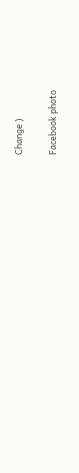Change )

Facebook photo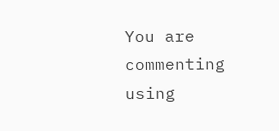You are commenting using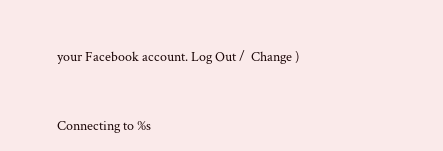your Facebook account. Log Out /  Change )


Connecting to %s